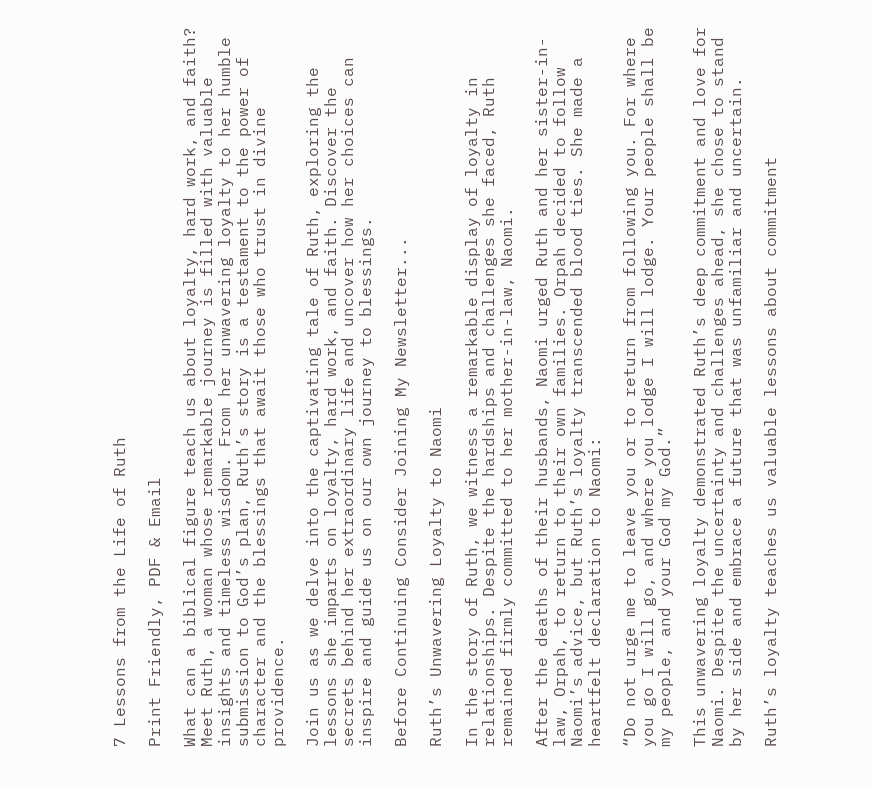7 Lessons from the Life of Ruth

Print Friendly, PDF & Email

What can a biblical figure teach us about loyalty, hard work, and faith? Meet Ruth, a woman whose remarkable journey is filled with valuable insights and timeless wisdom. From her unwavering loyalty to her humble submission to God’s plan, Ruth’s story is a testament to the power of character and the blessings that await those who trust in divine providence.

Join us as we delve into the captivating tale of Ruth, exploring the lessons she imparts on loyalty, hard work, and faith. Discover the secrets behind her extraordinary life and uncover how her choices can inspire and guide us on our own journey to blessings.

Before Continuing Consider Joining My Newsletter...

Ruth’s Unwavering Loyalty to Naomi

In the story of Ruth, we witness a remarkable display of loyalty in relationships. Despite the hardships and challenges she faced, Ruth remained firmly committed to her mother-in-law, Naomi.

After the deaths of their husbands, Naomi urged Ruth and her sister-in-law, Orpah, to return to their own families. Orpah decided to follow Naomi’s advice, but Ruth’s loyalty transcended blood ties. She made a heartfelt declaration to Naomi:

“Do not urge me to leave you or to return from following you. For where you go I will go, and where you lodge I will lodge. Your people shall be my people, and your God my God.”

This unwavering loyalty demonstrated Ruth’s deep commitment and love for Naomi. Despite the uncertainty and challenges ahead, she chose to stand by her side and embrace a future that was unfamiliar and uncertain.

Ruth’s loyalty teaches us valuable lessons about commitment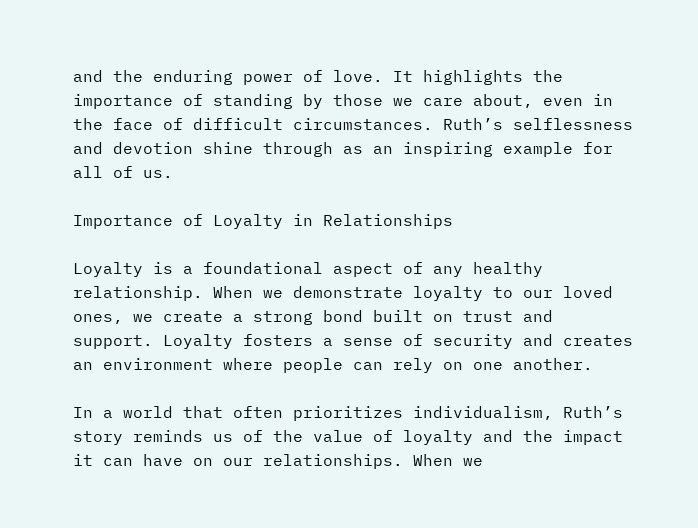and the enduring power of love. It highlights the importance of standing by those we care about, even in the face of difficult circumstances. Ruth’s selflessness and devotion shine through as an inspiring example for all of us.

Importance of Loyalty in Relationships

Loyalty is a foundational aspect of any healthy relationship. When we demonstrate loyalty to our loved ones, we create a strong bond built on trust and support. Loyalty fosters a sense of security and creates an environment where people can rely on one another.

In a world that often prioritizes individualism, Ruth’s story reminds us of the value of loyalty and the impact it can have on our relationships. When we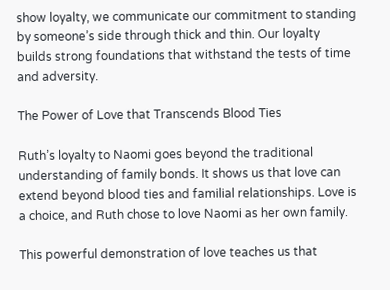show loyalty, we communicate our commitment to standing by someone’s side through thick and thin. Our loyalty builds strong foundations that withstand the tests of time and adversity.

The Power of Love that Transcends Blood Ties

Ruth’s loyalty to Naomi goes beyond the traditional understanding of family bonds. It shows us that love can extend beyond blood ties and familial relationships. Love is a choice, and Ruth chose to love Naomi as her own family.

This powerful demonstration of love teaches us that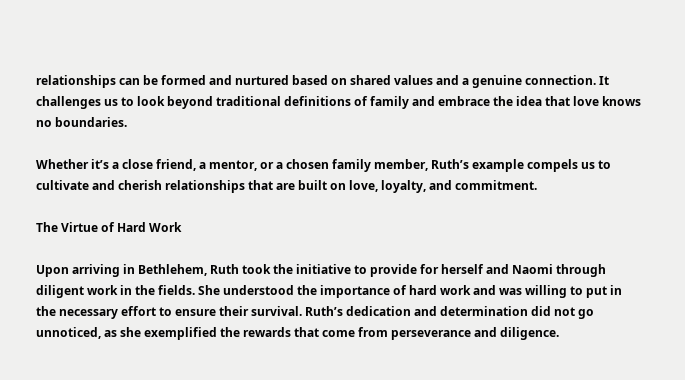relationships can be formed and nurtured based on shared values and a genuine connection. It challenges us to look beyond traditional definitions of family and embrace the idea that love knows no boundaries.

Whether it’s a close friend, a mentor, or a chosen family member, Ruth’s example compels us to cultivate and cherish relationships that are built on love, loyalty, and commitment.

The Virtue of Hard Work

Upon arriving in Bethlehem, Ruth took the initiative to provide for herself and Naomi through diligent work in the fields. She understood the importance of hard work and was willing to put in the necessary effort to ensure their survival. Ruth’s dedication and determination did not go unnoticed, as she exemplified the rewards that come from perseverance and diligence.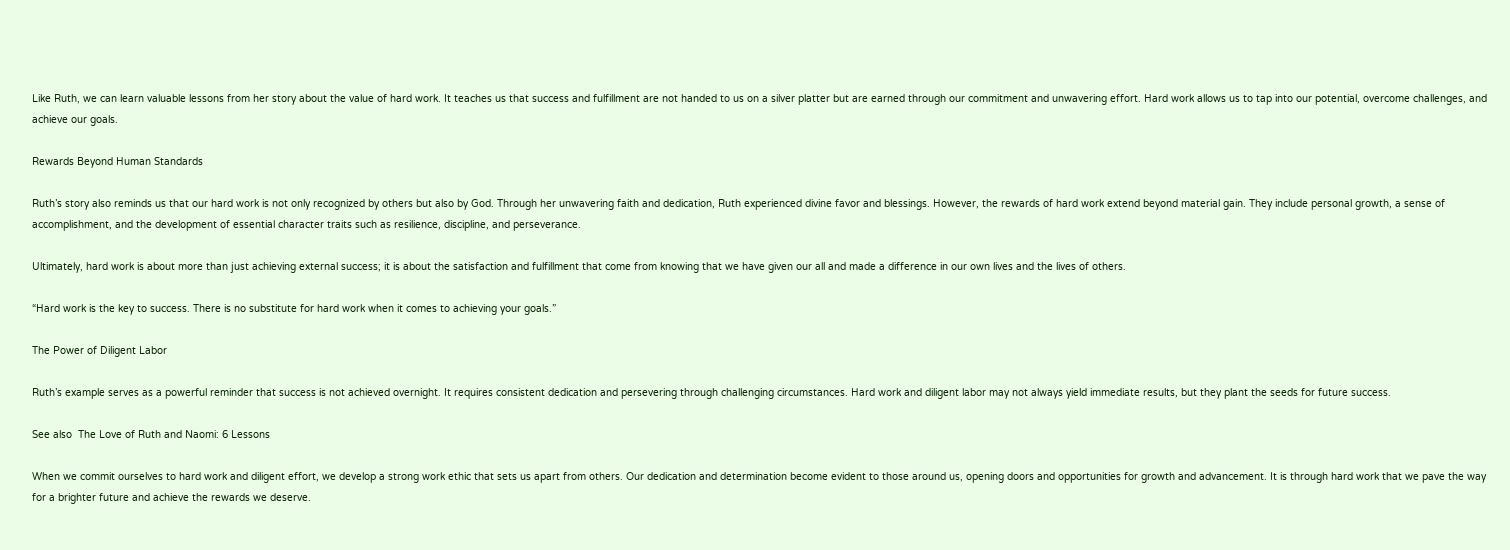Like Ruth, we can learn valuable lessons from her story about the value of hard work. It teaches us that success and fulfillment are not handed to us on a silver platter but are earned through our commitment and unwavering effort. Hard work allows us to tap into our potential, overcome challenges, and achieve our goals.

Rewards Beyond Human Standards

Ruth’s story also reminds us that our hard work is not only recognized by others but also by God. Through her unwavering faith and dedication, Ruth experienced divine favor and blessings. However, the rewards of hard work extend beyond material gain. They include personal growth, a sense of accomplishment, and the development of essential character traits such as resilience, discipline, and perseverance.

Ultimately, hard work is about more than just achieving external success; it is about the satisfaction and fulfillment that come from knowing that we have given our all and made a difference in our own lives and the lives of others.

“Hard work is the key to success. There is no substitute for hard work when it comes to achieving your goals.”

The Power of Diligent Labor

Ruth’s example serves as a powerful reminder that success is not achieved overnight. It requires consistent dedication and persevering through challenging circumstances. Hard work and diligent labor may not always yield immediate results, but they plant the seeds for future success.

See also  The Love of Ruth and Naomi: 6 Lessons

When we commit ourselves to hard work and diligent effort, we develop a strong work ethic that sets us apart from others. Our dedication and determination become evident to those around us, opening doors and opportunities for growth and advancement. It is through hard work that we pave the way for a brighter future and achieve the rewards we deserve.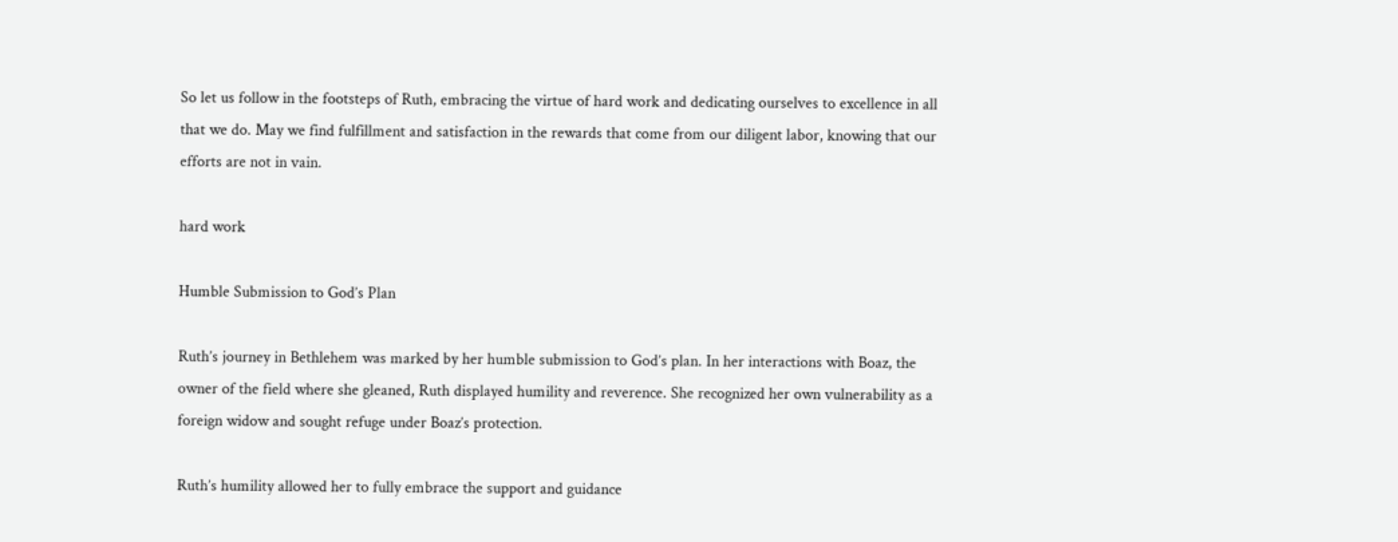So let us follow in the footsteps of Ruth, embracing the virtue of hard work and dedicating ourselves to excellence in all that we do. May we find fulfillment and satisfaction in the rewards that come from our diligent labor, knowing that our efforts are not in vain.

hard work

Humble Submission to God’s Plan

Ruth’s journey in Bethlehem was marked by her humble submission to God’s plan. In her interactions with Boaz, the owner of the field where she gleaned, Ruth displayed humility and reverence. She recognized her own vulnerability as a foreign widow and sought refuge under Boaz’s protection.

Ruth’s humility allowed her to fully embrace the support and guidance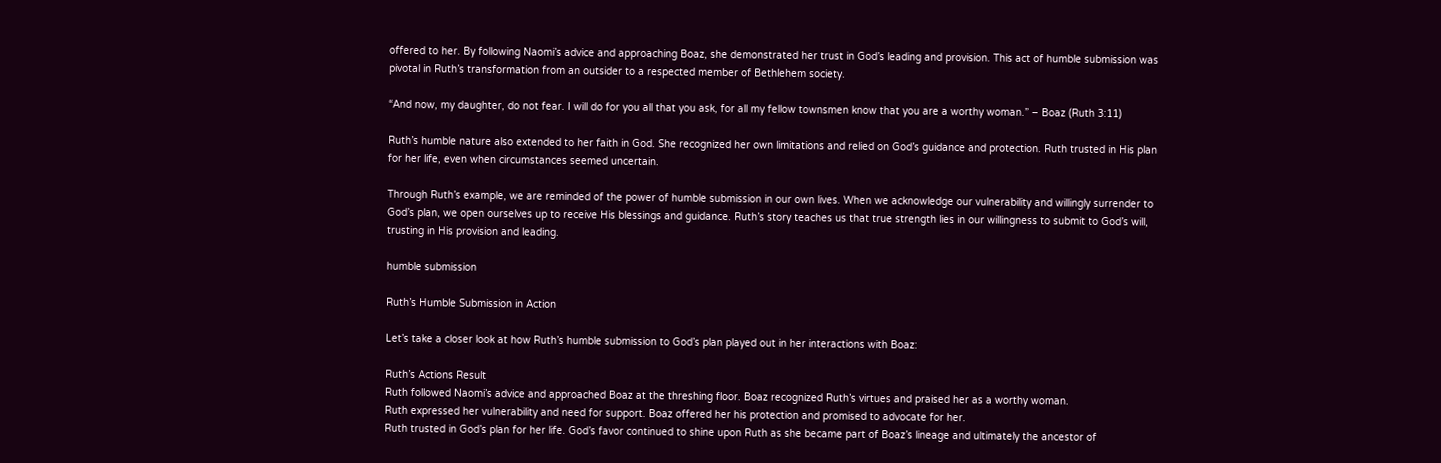offered to her. By following Naomi’s advice and approaching Boaz, she demonstrated her trust in God’s leading and provision. This act of humble submission was pivotal in Ruth’s transformation from an outsider to a respected member of Bethlehem society.

“And now, my daughter, do not fear. I will do for you all that you ask, for all my fellow townsmen know that you are a worthy woman.” – Boaz (Ruth 3:11)

Ruth’s humble nature also extended to her faith in God. She recognized her own limitations and relied on God’s guidance and protection. Ruth trusted in His plan for her life, even when circumstances seemed uncertain.

Through Ruth’s example, we are reminded of the power of humble submission in our own lives. When we acknowledge our vulnerability and willingly surrender to God’s plan, we open ourselves up to receive His blessings and guidance. Ruth’s story teaches us that true strength lies in our willingness to submit to God’s will, trusting in His provision and leading.

humble submission

Ruth’s Humble Submission in Action

Let’s take a closer look at how Ruth’s humble submission to God’s plan played out in her interactions with Boaz:

Ruth’s Actions Result
Ruth followed Naomi’s advice and approached Boaz at the threshing floor. Boaz recognized Ruth’s virtues and praised her as a worthy woman.
Ruth expressed her vulnerability and need for support. Boaz offered her his protection and promised to advocate for her.
Ruth trusted in God’s plan for her life. God’s favor continued to shine upon Ruth as she became part of Boaz’s lineage and ultimately the ancestor of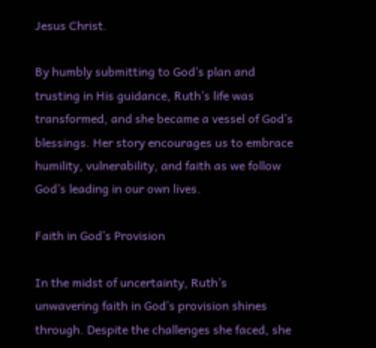Jesus Christ.

By humbly submitting to God’s plan and trusting in His guidance, Ruth’s life was transformed, and she became a vessel of God’s blessings. Her story encourages us to embrace humility, vulnerability, and faith as we follow God’s leading in our own lives.

Faith in God’s Provision

In the midst of uncertainty, Ruth’s unwavering faith in God’s provision shines through. Despite the challenges she faced, she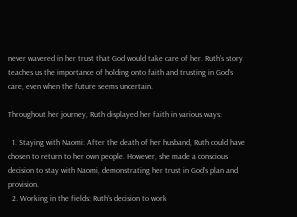never wavered in her trust that God would take care of her. Ruth’s story teaches us the importance of holding onto faith and trusting in God’s care, even when the future seems uncertain.

Throughout her journey, Ruth displayed her faith in various ways:

  1. Staying with Naomi: After the death of her husband, Ruth could have chosen to return to her own people. However, she made a conscious decision to stay with Naomi, demonstrating her trust in God’s plan and provision.
  2. Working in the fields: Ruth’s decision to work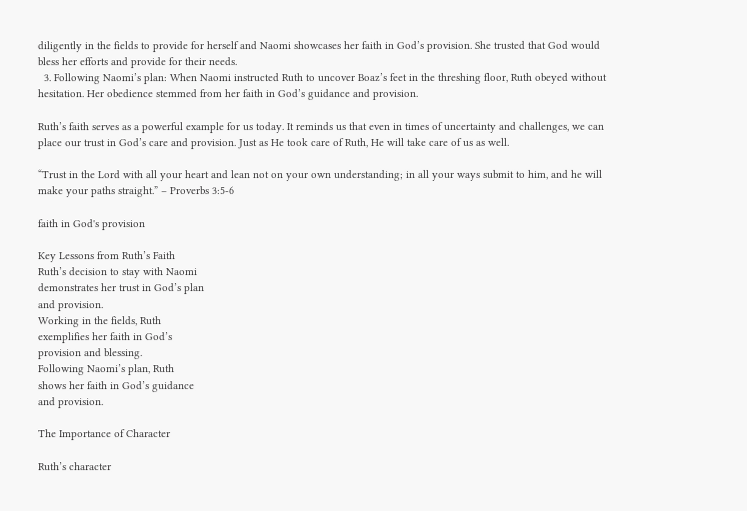diligently in the fields to provide for herself and Naomi showcases her faith in God’s provision. She trusted that God would bless her efforts and provide for their needs.
  3. Following Naomi’s plan: When Naomi instructed Ruth to uncover Boaz’s feet in the threshing floor, Ruth obeyed without hesitation. Her obedience stemmed from her faith in God’s guidance and provision.

Ruth’s faith serves as a powerful example for us today. It reminds us that even in times of uncertainty and challenges, we can place our trust in God’s care and provision. Just as He took care of Ruth, He will take care of us as well.

“Trust in the Lord with all your heart and lean not on your own understanding; in all your ways submit to him, and he will make your paths straight.” – Proverbs 3:5-6

faith in God's provision

Key Lessons from Ruth’s Faith
Ruth’s decision to stay with Naomi
demonstrates her trust in God’s plan
and provision.
Working in the fields, Ruth
exemplifies her faith in God’s
provision and blessing.
Following Naomi’s plan, Ruth
shows her faith in God’s guidance
and provision.

The Importance of Character

Ruth’s character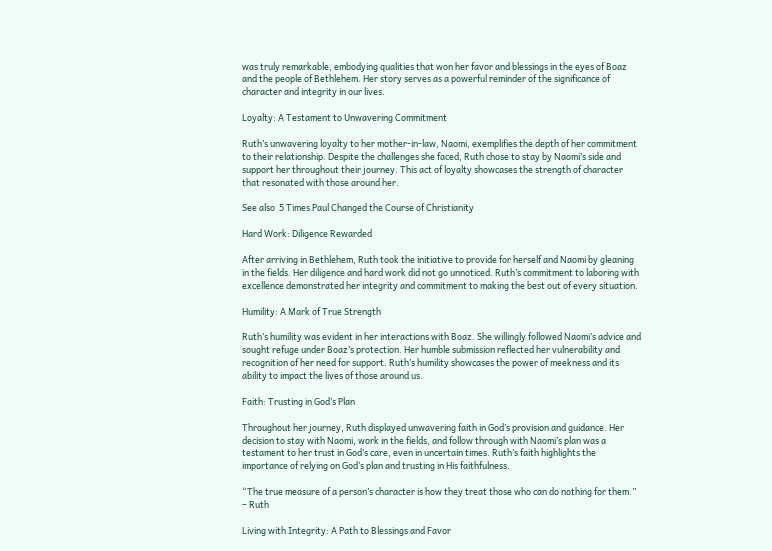was truly remarkable, embodying qualities that won her favor and blessings in the eyes of Boaz and the people of Bethlehem. Her story serves as a powerful reminder of the significance of character and integrity in our lives.

Loyalty: A Testament to Unwavering Commitment

Ruth’s unwavering loyalty to her mother-in-law, Naomi, exemplifies the depth of her commitment to their relationship. Despite the challenges she faced, Ruth chose to stay by Naomi’s side and support her throughout their journey. This act of loyalty showcases the strength of character that resonated with those around her.

See also  5 Times Paul Changed the Course of Christianity

Hard Work: Diligence Rewarded

After arriving in Bethlehem, Ruth took the initiative to provide for herself and Naomi by gleaning in the fields. Her diligence and hard work did not go unnoticed. Ruth’s commitment to laboring with excellence demonstrated her integrity and commitment to making the best out of every situation.

Humility: A Mark of True Strength

Ruth’s humility was evident in her interactions with Boaz. She willingly followed Naomi’s advice and sought refuge under Boaz’s protection. Her humble submission reflected her vulnerability and recognition of her need for support. Ruth’s humility showcases the power of meekness and its ability to impact the lives of those around us.

Faith: Trusting in God’s Plan

Throughout her journey, Ruth displayed unwavering faith in God’s provision and guidance. Her decision to stay with Naomi, work in the fields, and follow through with Naomi’s plan was a testament to her trust in God’s care, even in uncertain times. Ruth’s faith highlights the importance of relying on God’s plan and trusting in His faithfulness.

“The true measure of a person’s character is how they treat those who can do nothing for them.” – Ruth

Living with Integrity: A Path to Blessings and Favor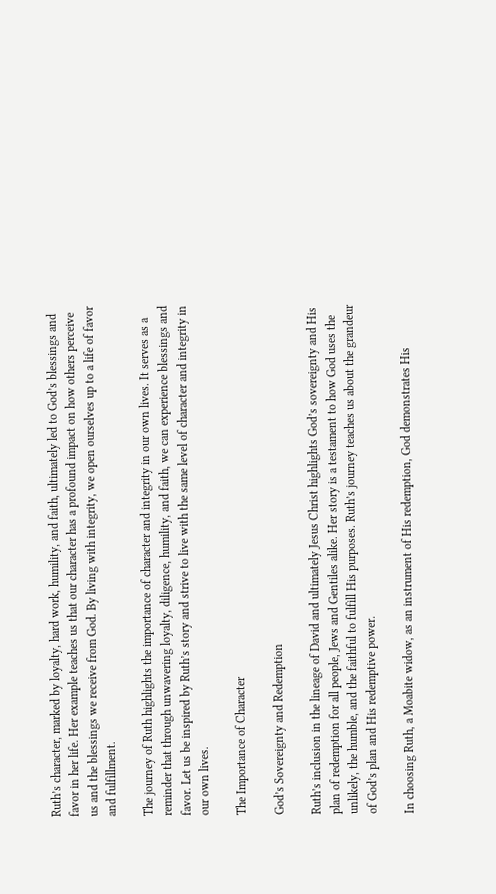Ruth’s character, marked by loyalty, hard work, humility, and faith, ultimately led to God’s blessings and favor in her life. Her example teaches us that our character has a profound impact on how others perceive us and the blessings we receive from God. By living with integrity, we open ourselves up to a life of favor and fulfillment.

The journey of Ruth highlights the importance of character and integrity in our own lives. It serves as a reminder that through unwavering loyalty, diligence, humility, and faith, we can experience blessings and favor. Let us be inspired by Ruth’s story and strive to live with the same level of character and integrity in our own lives.

The Importance of Character

God’s Sovereignty and Redemption

Ruth’s inclusion in the lineage of David and ultimately Jesus Christ highlights God’s sovereignty and His plan of redemption for all people, Jews and Gentiles alike. Her story is a testament to how God uses the unlikely, the humble, and the faithful to fulfill His purposes. Ruth’s journey teaches us about the grandeur of God’s plan and His redemptive power.

In choosing Ruth, a Moabite widow, as an instrument of His redemption, God demonstrates His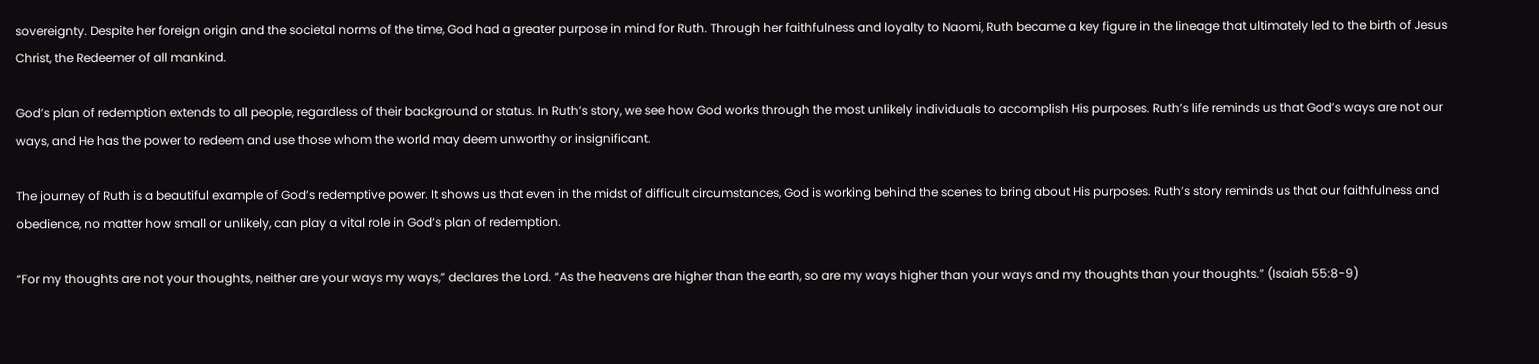sovereignty. Despite her foreign origin and the societal norms of the time, God had a greater purpose in mind for Ruth. Through her faithfulness and loyalty to Naomi, Ruth became a key figure in the lineage that ultimately led to the birth of Jesus Christ, the Redeemer of all mankind.

God’s plan of redemption extends to all people, regardless of their background or status. In Ruth’s story, we see how God works through the most unlikely individuals to accomplish His purposes. Ruth’s life reminds us that God’s ways are not our ways, and He has the power to redeem and use those whom the world may deem unworthy or insignificant.

The journey of Ruth is a beautiful example of God’s redemptive power. It shows us that even in the midst of difficult circumstances, God is working behind the scenes to bring about His purposes. Ruth’s story reminds us that our faithfulness and obedience, no matter how small or unlikely, can play a vital role in God’s plan of redemption.

“For my thoughts are not your thoughts, neither are your ways my ways,” declares the Lord. “As the heavens are higher than the earth, so are my ways higher than your ways and my thoughts than your thoughts.” (Isaiah 55:8-9)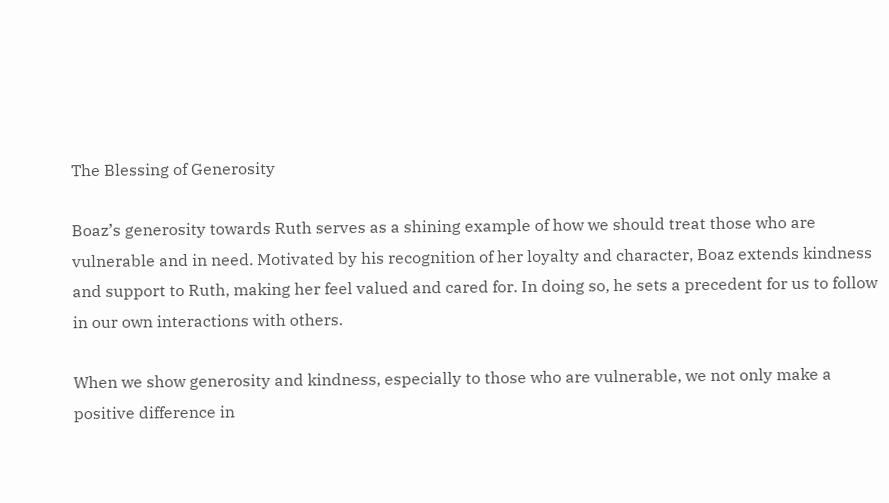The Blessing of Generosity

Boaz’s generosity towards Ruth serves as a shining example of how we should treat those who are vulnerable and in need. Motivated by his recognition of her loyalty and character, Boaz extends kindness and support to Ruth, making her feel valued and cared for. In doing so, he sets a precedent for us to follow in our own interactions with others.

When we show generosity and kindness, especially to those who are vulnerable, we not only make a positive difference in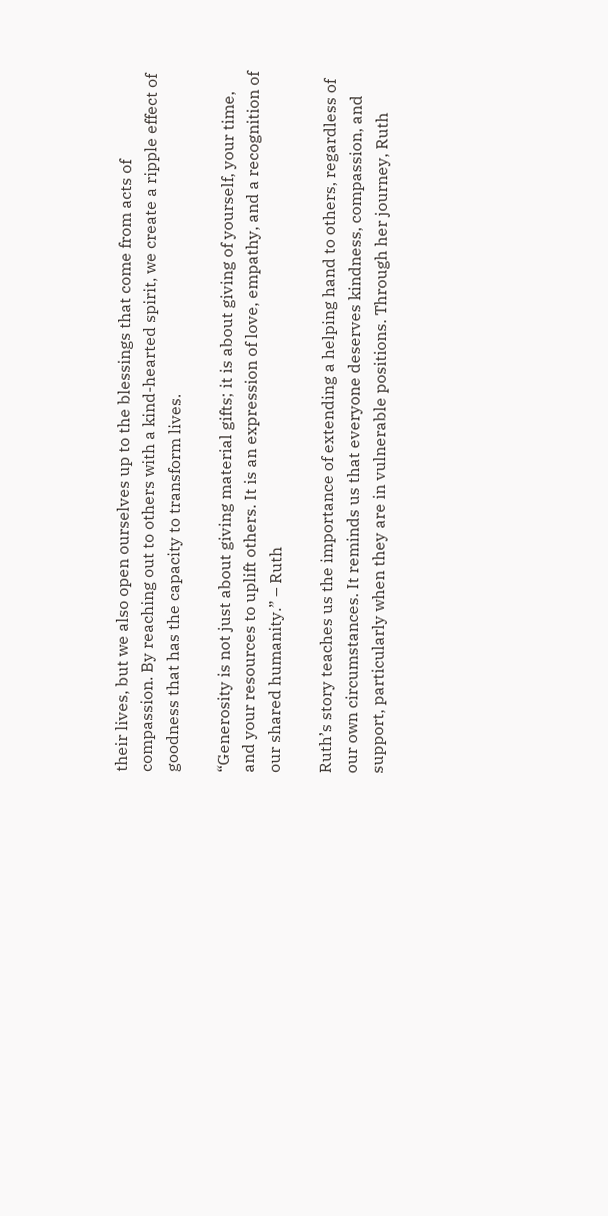their lives, but we also open ourselves up to the blessings that come from acts of compassion. By reaching out to others with a kind-hearted spirit, we create a ripple effect of goodness that has the capacity to transform lives.

“Generosity is not just about giving material gifts; it is about giving of yourself, your time, and your resources to uplift others. It is an expression of love, empathy, and a recognition of our shared humanity.” – Ruth

Ruth’s story teaches us the importance of extending a helping hand to others, regardless of our own circumstances. It reminds us that everyone deserves kindness, compassion, and support, particularly when they are in vulnerable positions. Through her journey, Ruth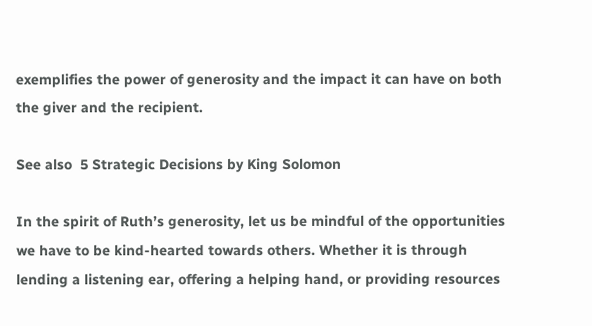exemplifies the power of generosity and the impact it can have on both the giver and the recipient.

See also  5 Strategic Decisions by King Solomon

In the spirit of Ruth’s generosity, let us be mindful of the opportunities we have to be kind-hearted towards others. Whether it is through lending a listening ear, offering a helping hand, or providing resources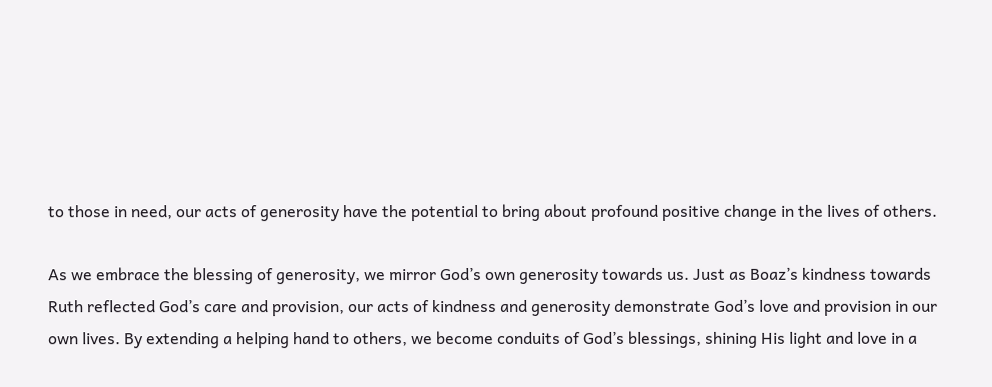to those in need, our acts of generosity have the potential to bring about profound positive change in the lives of others.

As we embrace the blessing of generosity, we mirror God’s own generosity towards us. Just as Boaz’s kindness towards Ruth reflected God’s care and provision, our acts of kindness and generosity demonstrate God’s love and provision in our own lives. By extending a helping hand to others, we become conduits of God’s blessings, shining His light and love in a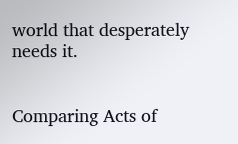world that desperately needs it.


Comparing Acts of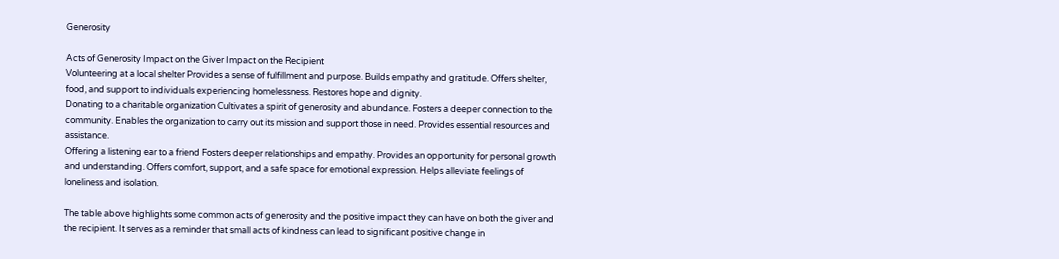Generosity

Acts of Generosity Impact on the Giver Impact on the Recipient
Volunteering at a local shelter Provides a sense of fulfillment and purpose. Builds empathy and gratitude. Offers shelter, food, and support to individuals experiencing homelessness. Restores hope and dignity.
Donating to a charitable organization Cultivates a spirit of generosity and abundance. Fosters a deeper connection to the community. Enables the organization to carry out its mission and support those in need. Provides essential resources and assistance.
Offering a listening ear to a friend Fosters deeper relationships and empathy. Provides an opportunity for personal growth and understanding. Offers comfort, support, and a safe space for emotional expression. Helps alleviate feelings of loneliness and isolation.

The table above highlights some common acts of generosity and the positive impact they can have on both the giver and the recipient. It serves as a reminder that small acts of kindness can lead to significant positive change in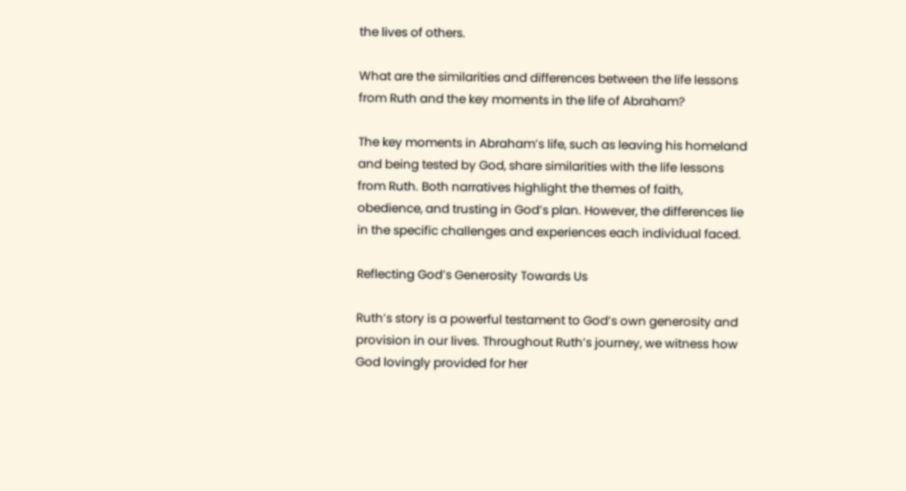the lives of others.

What are the similarities and differences between the life lessons from Ruth and the key moments in the life of Abraham?

The key moments in Abraham’s life, such as leaving his homeland and being tested by God, share similarities with the life lessons from Ruth. Both narratives highlight the themes of faith, obedience, and trusting in God’s plan. However, the differences lie in the specific challenges and experiences each individual faced.

Reflecting God’s Generosity Towards Us

Ruth’s story is a powerful testament to God’s own generosity and provision in our lives. Throughout Ruth’s journey, we witness how God lovingly provided for her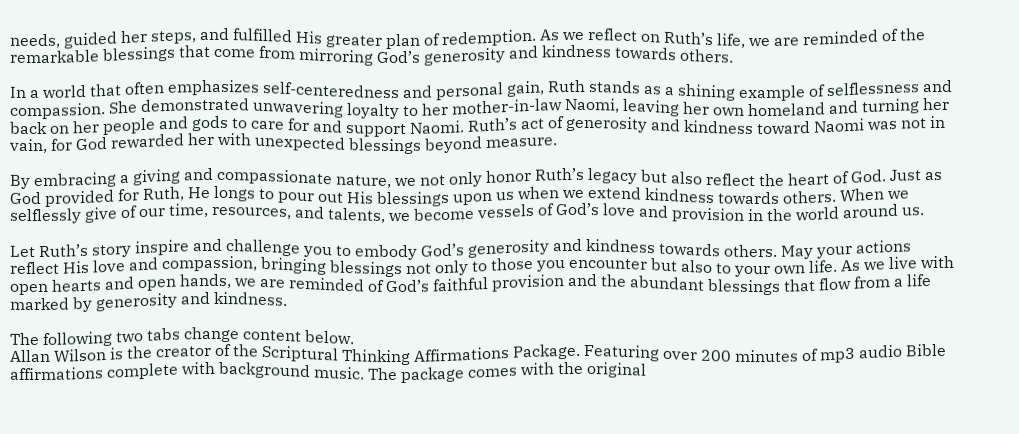needs, guided her steps, and fulfilled His greater plan of redemption. As we reflect on Ruth’s life, we are reminded of the remarkable blessings that come from mirroring God’s generosity and kindness towards others.

In a world that often emphasizes self-centeredness and personal gain, Ruth stands as a shining example of selflessness and compassion. She demonstrated unwavering loyalty to her mother-in-law Naomi, leaving her own homeland and turning her back on her people and gods to care for and support Naomi. Ruth’s act of generosity and kindness toward Naomi was not in vain, for God rewarded her with unexpected blessings beyond measure.

By embracing a giving and compassionate nature, we not only honor Ruth’s legacy but also reflect the heart of God. Just as God provided for Ruth, He longs to pour out His blessings upon us when we extend kindness towards others. When we selflessly give of our time, resources, and talents, we become vessels of God’s love and provision in the world around us.

Let Ruth’s story inspire and challenge you to embody God’s generosity and kindness towards others. May your actions reflect His love and compassion, bringing blessings not only to those you encounter but also to your own life. As we live with open hearts and open hands, we are reminded of God’s faithful provision and the abundant blessings that flow from a life marked by generosity and kindness.

The following two tabs change content below.
Allan Wilson is the creator of the Scriptural Thinking Affirmations Package. Featuring over 200 minutes of mp3 audio Bible affirmations complete with background music. The package comes with the original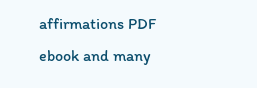affirmations PDF ebook and many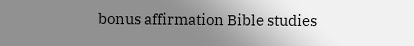bonus affirmation Bible studies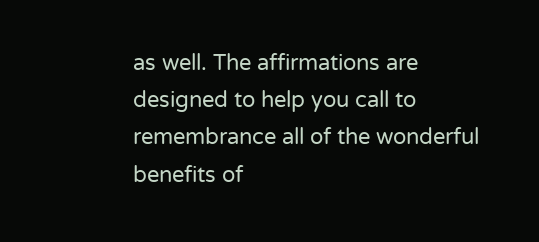as well. The affirmations are designed to help you call to remembrance all of the wonderful benefits of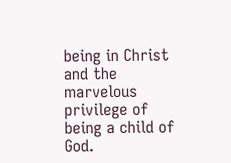being in Christ and the marvelous privilege of being a child of God.